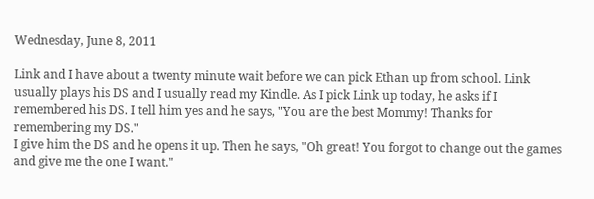Wednesday, June 8, 2011

Link and I have about a twenty minute wait before we can pick Ethan up from school. Link usually plays his DS and I usually read my Kindle. As I pick Link up today, he asks if I remembered his DS. I tell him yes and he says, "You are the best Mommy! Thanks for remembering my DS."
I give him the DS and he opens it up. Then he says, "Oh great! You forgot to change out the games and give me the one I want."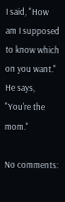I said, "How am I supposed to know which on you want."
He says, "You're the mom."

No comments: